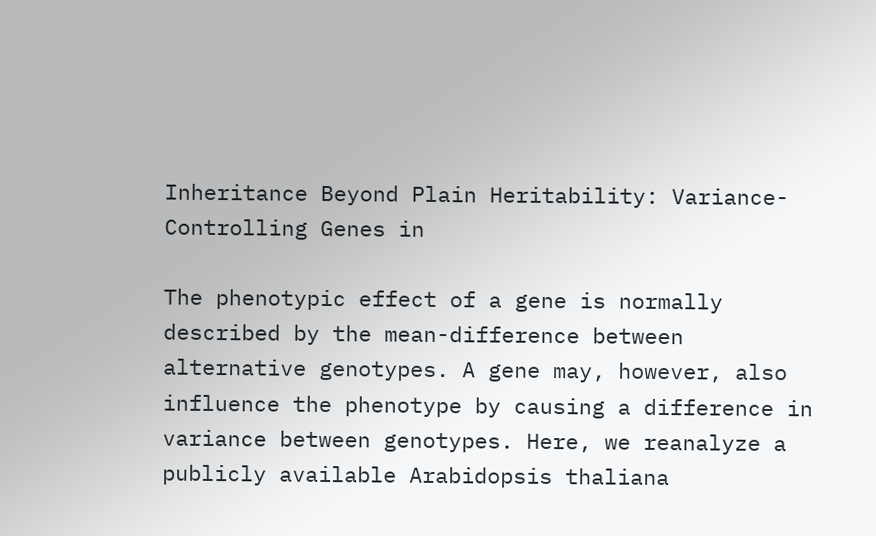Inheritance Beyond Plain Heritability: Variance-Controlling Genes in

The phenotypic effect of a gene is normally described by the mean-difference between alternative genotypes. A gene may, however, also influence the phenotype by causing a difference in variance between genotypes. Here, we reanalyze a publicly available Arabidopsis thaliana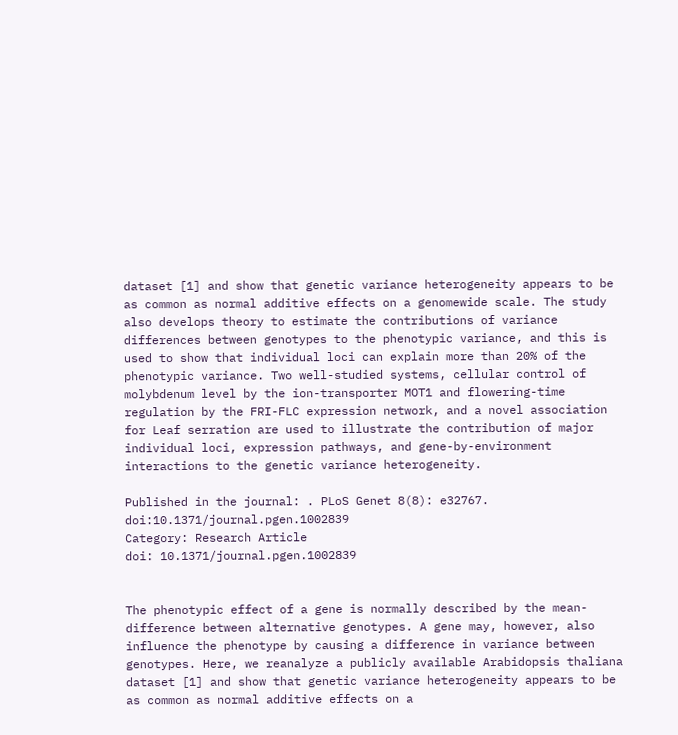dataset [1] and show that genetic variance heterogeneity appears to be as common as normal additive effects on a genomewide scale. The study also develops theory to estimate the contributions of variance differences between genotypes to the phenotypic variance, and this is used to show that individual loci can explain more than 20% of the phenotypic variance. Two well-studied systems, cellular control of molybdenum level by the ion-transporter MOT1 and flowering-time regulation by the FRI-FLC expression network, and a novel association for Leaf serration are used to illustrate the contribution of major individual loci, expression pathways, and gene-by-environment interactions to the genetic variance heterogeneity.

Published in the journal: . PLoS Genet 8(8): e32767. doi:10.1371/journal.pgen.1002839
Category: Research Article
doi: 10.1371/journal.pgen.1002839


The phenotypic effect of a gene is normally described by the mean-difference between alternative genotypes. A gene may, however, also influence the phenotype by causing a difference in variance between genotypes. Here, we reanalyze a publicly available Arabidopsis thaliana dataset [1] and show that genetic variance heterogeneity appears to be as common as normal additive effects on a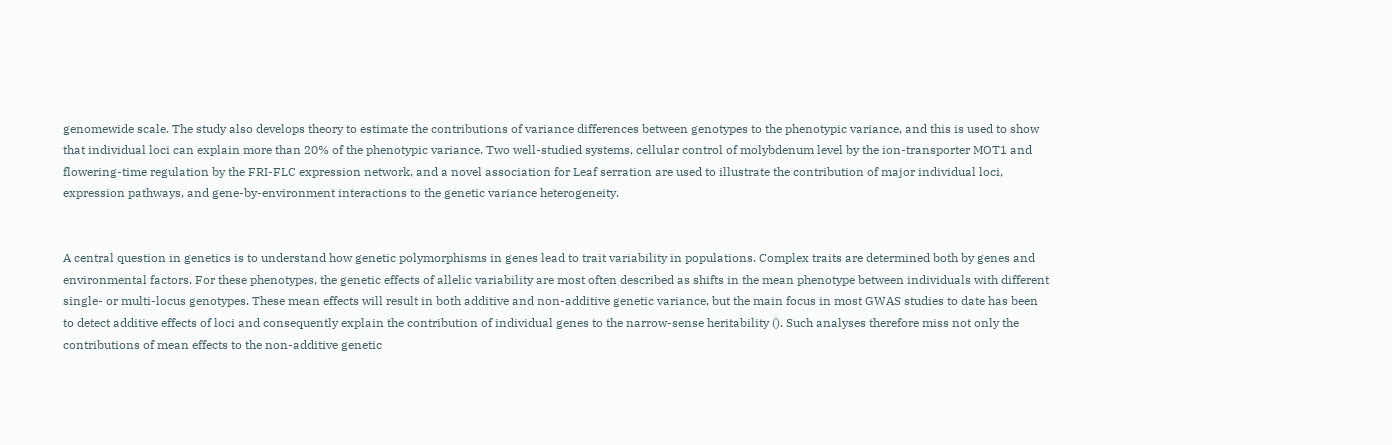genomewide scale. The study also develops theory to estimate the contributions of variance differences between genotypes to the phenotypic variance, and this is used to show that individual loci can explain more than 20% of the phenotypic variance. Two well-studied systems, cellular control of molybdenum level by the ion-transporter MOT1 and flowering-time regulation by the FRI-FLC expression network, and a novel association for Leaf serration are used to illustrate the contribution of major individual loci, expression pathways, and gene-by-environment interactions to the genetic variance heterogeneity.


A central question in genetics is to understand how genetic polymorphisms in genes lead to trait variability in populations. Complex traits are determined both by genes and environmental factors. For these phenotypes, the genetic effects of allelic variability are most often described as shifts in the mean phenotype between individuals with different single- or multi-locus genotypes. These mean effects will result in both additive and non-additive genetic variance, but the main focus in most GWAS studies to date has been to detect additive effects of loci and consequently explain the contribution of individual genes to the narrow-sense heritability (). Such analyses therefore miss not only the contributions of mean effects to the non-additive genetic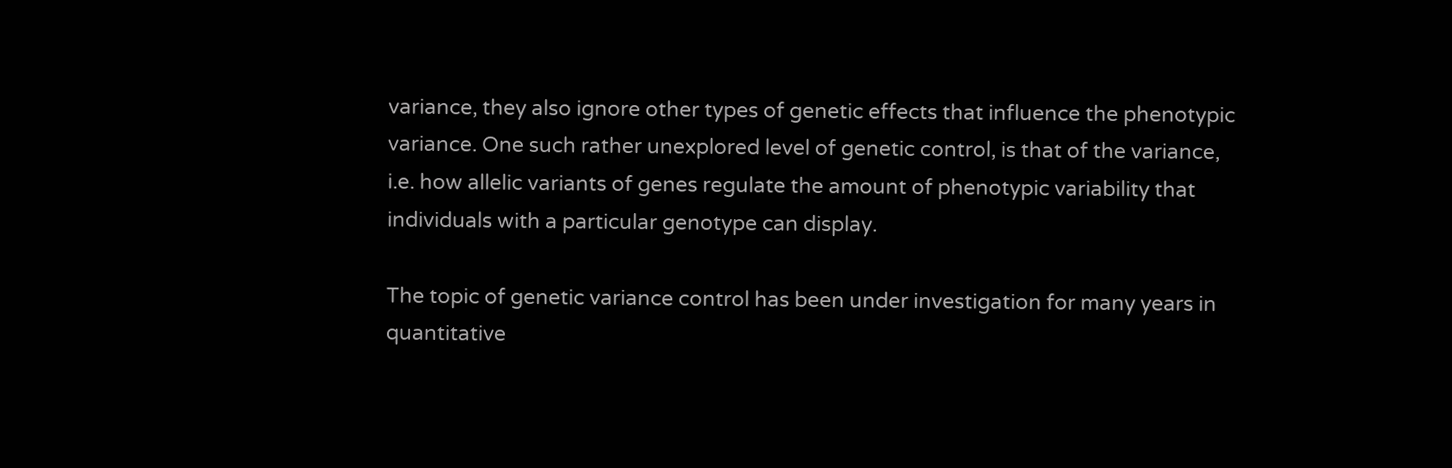variance, they also ignore other types of genetic effects that influence the phenotypic variance. One such rather unexplored level of genetic control, is that of the variance, i.e. how allelic variants of genes regulate the amount of phenotypic variability that individuals with a particular genotype can display.

The topic of genetic variance control has been under investigation for many years in quantitative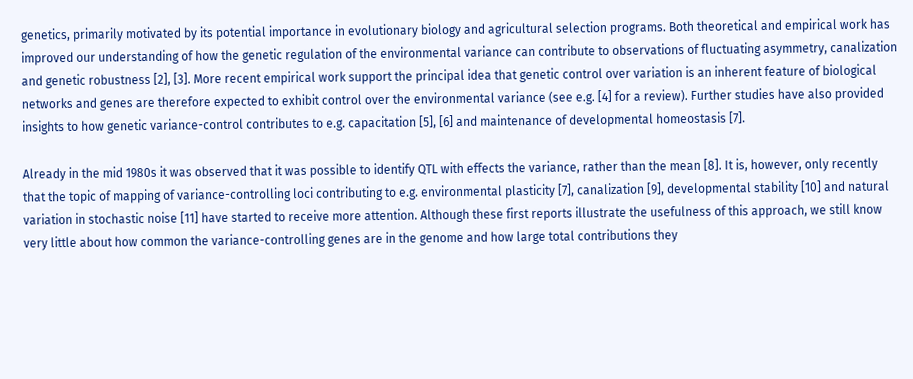genetics, primarily motivated by its potential importance in evolutionary biology and agricultural selection programs. Both theoretical and empirical work has improved our understanding of how the genetic regulation of the environmental variance can contribute to observations of fluctuating asymmetry, canalization and genetic robustness [2], [3]. More recent empirical work support the principal idea that genetic control over variation is an inherent feature of biological networks and genes are therefore expected to exhibit control over the environmental variance (see e.g. [4] for a review). Further studies have also provided insights to how genetic variance-control contributes to e.g. capacitation [5], [6] and maintenance of developmental homeostasis [7].

Already in the mid 1980s it was observed that it was possible to identify QTL with effects the variance, rather than the mean [8]. It is, however, only recently that the topic of mapping of variance-controlling loci contributing to e.g. environmental plasticity [7], canalization [9], developmental stability [10] and natural variation in stochastic noise [11] have started to receive more attention. Although these first reports illustrate the usefulness of this approach, we still know very little about how common the variance-controlling genes are in the genome and how large total contributions they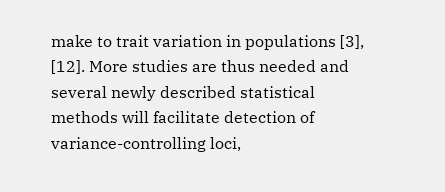make to trait variation in populations [3], [12]. More studies are thus needed and several newly described statistical methods will facilitate detection of variance-controlling loci,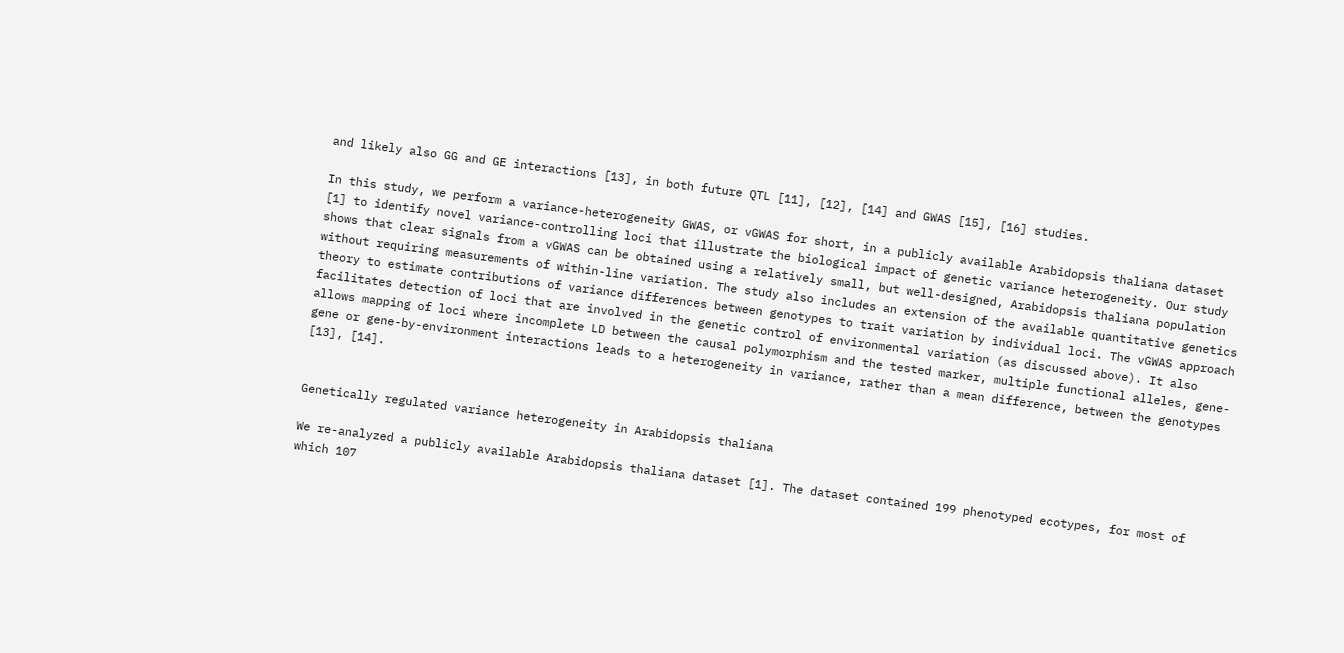and likely also GG and GE interactions [13], in both future QTL [11], [12], [14] and GWAS [15], [16] studies.

In this study, we perform a variance-heterogeneity GWAS, or vGWAS for short, in a publicly available Arabidopsis thaliana dataset [1] to identify novel variance-controlling loci that illustrate the biological impact of genetic variance heterogeneity. Our study shows that clear signals from a vGWAS can be obtained using a relatively small, but well-designed, Arabidopsis thaliana population without requiring measurements of within-line variation. The study also includes an extension of the available quantitative genetics theory to estimate contributions of variance differences between genotypes to trait variation by individual loci. The vGWAS approach facilitates detection of loci that are involved in the genetic control of environmental variation (as discussed above). It also allows mapping of loci where incomplete LD between the causal polymorphism and the tested marker, multiple functional alleles, gene-gene or gene-by-environment interactions leads to a heterogeneity in variance, rather than a mean difference, between the genotypes [13], [14].


Genetically regulated variance heterogeneity in Arabidopsis thaliana

We re-analyzed a publicly available Arabidopsis thaliana dataset [1]. The dataset contained 199 phenotyped ecotypes, for most of which 107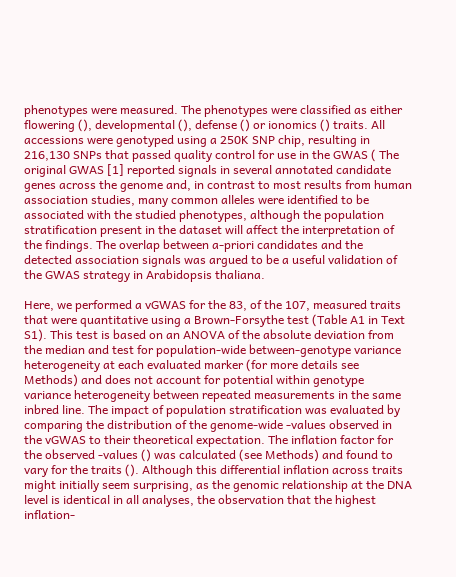phenotypes were measured. The phenotypes were classified as either flowering (), developmental (), defense () or ionomics () traits. All accessions were genotyped using a 250K SNP chip, resulting in 216,130 SNPs that passed quality control for use in the GWAS ( The original GWAS [1] reported signals in several annotated candidate genes across the genome and, in contrast to most results from human association studies, many common alleles were identified to be associated with the studied phenotypes, although the population stratification present in the dataset will affect the interpretation of the findings. The overlap between a-priori candidates and the detected association signals was argued to be a useful validation of the GWAS strategy in Arabidopsis thaliana.

Here, we performed a vGWAS for the 83, of the 107, measured traits that were quantitative using a Brown-Forsythe test (Table A1 in Text S1). This test is based on an ANOVA of the absolute deviation from the median and test for population-wide between-genotype variance heterogeneity at each evaluated marker (for more details see Methods) and does not account for potential within genotype variance heterogeneity between repeated measurements in the same inbred line. The impact of population stratification was evaluated by comparing the distribution of the genome-wide -values observed in the vGWAS to their theoretical expectation. The inflation factor for the observed -values () was calculated (see Methods) and found to vary for the traits (). Although this differential inflation across traits might initially seem surprising, as the genomic relationship at the DNA level is identical in all analyses, the observation that the highest inflation-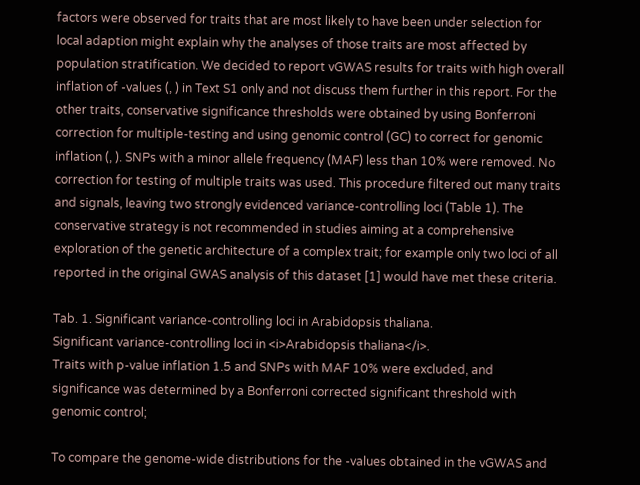factors were observed for traits that are most likely to have been under selection for local adaption might explain why the analyses of those traits are most affected by population stratification. We decided to report vGWAS results for traits with high overall inflation of -values (, ) in Text S1 only and not discuss them further in this report. For the other traits, conservative significance thresholds were obtained by using Bonferroni correction for multiple-testing and using genomic control (GC) to correct for genomic inflation (, ). SNPs with a minor allele frequency (MAF) less than 10% were removed. No correction for testing of multiple traits was used. This procedure filtered out many traits and signals, leaving two strongly evidenced variance-controlling loci (Table 1). The conservative strategy is not recommended in studies aiming at a comprehensive exploration of the genetic architecture of a complex trait; for example only two loci of all reported in the original GWAS analysis of this dataset [1] would have met these criteria.

Tab. 1. Significant variance-controlling loci in Arabidopsis thaliana.
Significant variance-controlling loci in <i>Arabidopsis thaliana</i>.
Traits with p-value inflation 1.5 and SNPs with MAF 10% were excluded, and significance was determined by a Bonferroni corrected significant threshold with genomic control;

To compare the genome-wide distributions for the -values obtained in the vGWAS and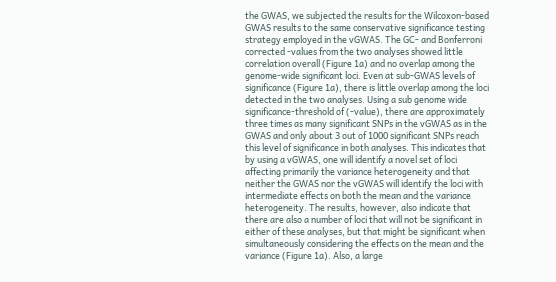the GWAS, we subjected the results for the Wilcoxon-based GWAS results to the same conservative significance testing strategy employed in the vGWAS. The GC- and Bonferroni corrected -values from the two analyses showed little correlation overall (Figure 1a) and no overlap among the genome-wide significant loci. Even at sub-GWAS levels of significance (Figure 1a), there is little overlap among the loci detected in the two analyses. Using a sub genome wide significance-threshold of (-value), there are approximately three times as many significant SNPs in the vGWAS as in the GWAS and only about 3 out of 1000 significant SNPs reach this level of significance in both analyses. This indicates that by using a vGWAS, one will identify a novel set of loci affecting primarily the variance heterogeneity and that neither the GWAS nor the vGWAS will identify the loci with intermediate effects on both the mean and the variance heterogeneity. The results, however, also indicate that there are also a number of loci that will not be significant in either of these analyses, but that might be significant when simultaneously considering the effects on the mean and the variance (Figure 1a). Also, a large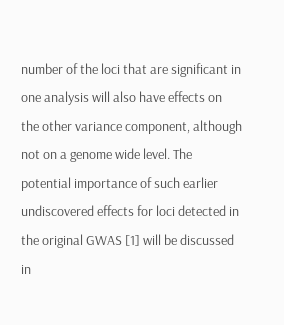number of the loci that are significant in one analysis will also have effects on the other variance component, although not on a genome wide level. The potential importance of such earlier undiscovered effects for loci detected in the original GWAS [1] will be discussed in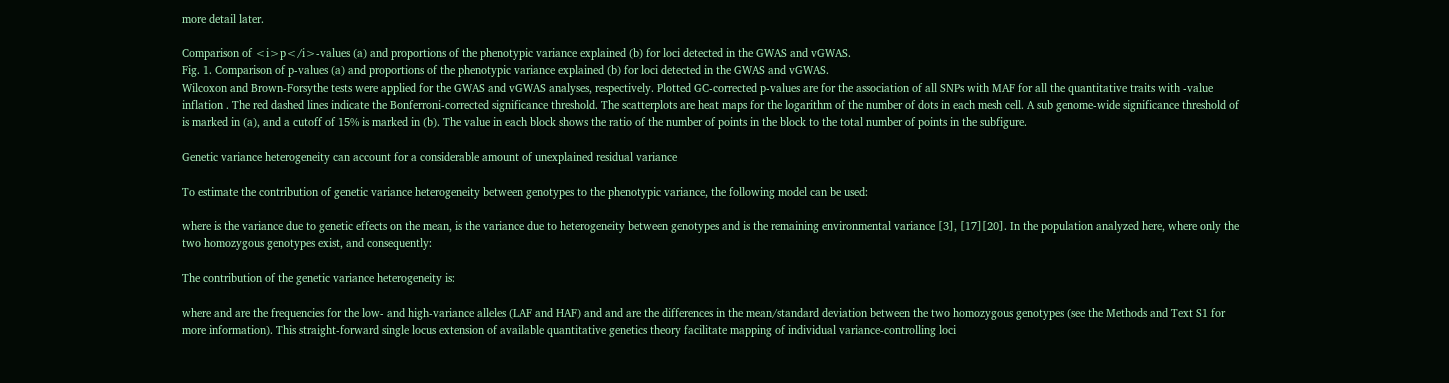more detail later.

Comparison of <i>p</i>-values (a) and proportions of the phenotypic variance explained (b) for loci detected in the GWAS and vGWAS.
Fig. 1. Comparison of p-values (a) and proportions of the phenotypic variance explained (b) for loci detected in the GWAS and vGWAS.
Wilcoxon and Brown-Forsythe tests were applied for the GWAS and vGWAS analyses, respectively. Plotted GC-corrected p-values are for the association of all SNPs with MAF for all the quantitative traits with -value inflation . The red dashed lines indicate the Bonferroni-corrected significance threshold. The scatterplots are heat maps for the logarithm of the number of dots in each mesh cell. A sub genome-wide significance threshold of is marked in (a), and a cutoff of 15% is marked in (b). The value in each block shows the ratio of the number of points in the block to the total number of points in the subfigure.

Genetic variance heterogeneity can account for a considerable amount of unexplained residual variance

To estimate the contribution of genetic variance heterogeneity between genotypes to the phenotypic variance, the following model can be used:

where is the variance due to genetic effects on the mean, is the variance due to heterogeneity between genotypes and is the remaining environmental variance [3], [17][20]. In the population analyzed here, where only the two homozygous genotypes exist, and consequently:

The contribution of the genetic variance heterogeneity is:

where and are the frequencies for the low- and high-variance alleles (LAF and HAF) and and are the differences in the mean/standard deviation between the two homozygous genotypes (see the Methods and Text S1 for more information). This straight-forward single locus extension of available quantitative genetics theory facilitate mapping of individual variance-controlling loci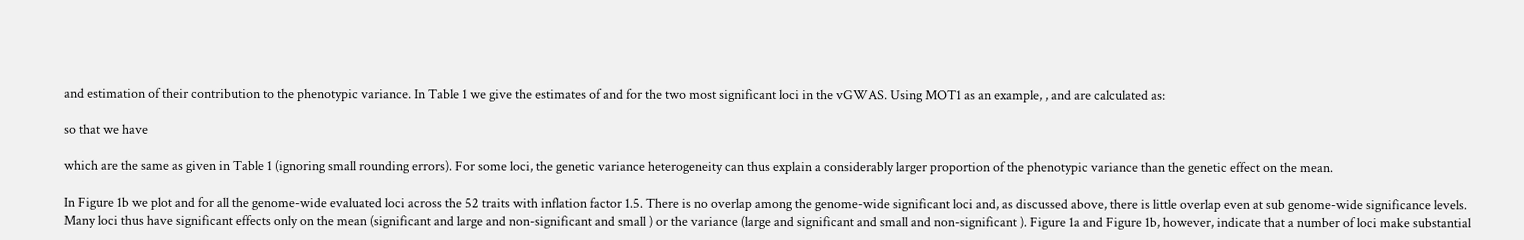and estimation of their contribution to the phenotypic variance. In Table 1 we give the estimates of and for the two most significant loci in the vGWAS. Using MOT1 as an example, , and are calculated as:

so that we have

which are the same as given in Table 1 (ignoring small rounding errors). For some loci, the genetic variance heterogeneity can thus explain a considerably larger proportion of the phenotypic variance than the genetic effect on the mean.

In Figure 1b we plot and for all the genome-wide evaluated loci across the 52 traits with inflation factor 1.5. There is no overlap among the genome-wide significant loci and, as discussed above, there is little overlap even at sub genome-wide significance levels. Many loci thus have significant effects only on the mean (significant and large and non-significant and small ) or the variance (large and significant and small and non-significant ). Figure 1a and Figure 1b, however, indicate that a number of loci make substantial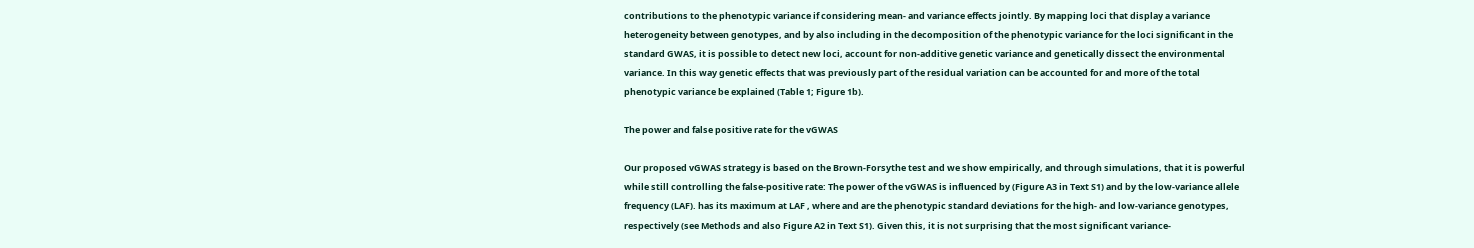contributions to the phenotypic variance if considering mean- and variance effects jointly. By mapping loci that display a variance heterogeneity between genotypes, and by also including in the decomposition of the phenotypic variance for the loci significant in the standard GWAS, it is possible to detect new loci, account for non-additive genetic variance and genetically dissect the environmental variance. In this way genetic effects that was previously part of the residual variation can be accounted for and more of the total phenotypic variance be explained (Table 1; Figure 1b).

The power and false positive rate for the vGWAS

Our proposed vGWAS strategy is based on the Brown-Forsythe test and we show empirically, and through simulations, that it is powerful while still controlling the false-positive rate: The power of the vGWAS is influenced by (Figure A3 in Text S1) and by the low-variance allele frequency (LAF). has its maximum at LAF , where and are the phenotypic standard deviations for the high- and low-variance genotypes, respectively (see Methods and also Figure A2 in Text S1). Given this, it is not surprising that the most significant variance-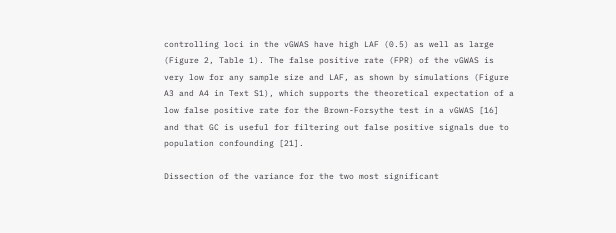controlling loci in the vGWAS have high LAF (0.5) as well as large (Figure 2, Table 1). The false positive rate (FPR) of the vGWAS is very low for any sample size and LAF, as shown by simulations (Figure A3 and A4 in Text S1), which supports the theoretical expectation of a low false positive rate for the Brown-Forsythe test in a vGWAS [16] and that GC is useful for filtering out false positive signals due to population confounding [21].

Dissection of the variance for the two most significant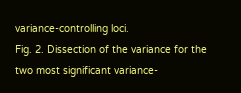variance-controlling loci.
Fig. 2. Dissection of the variance for the two most significant variance-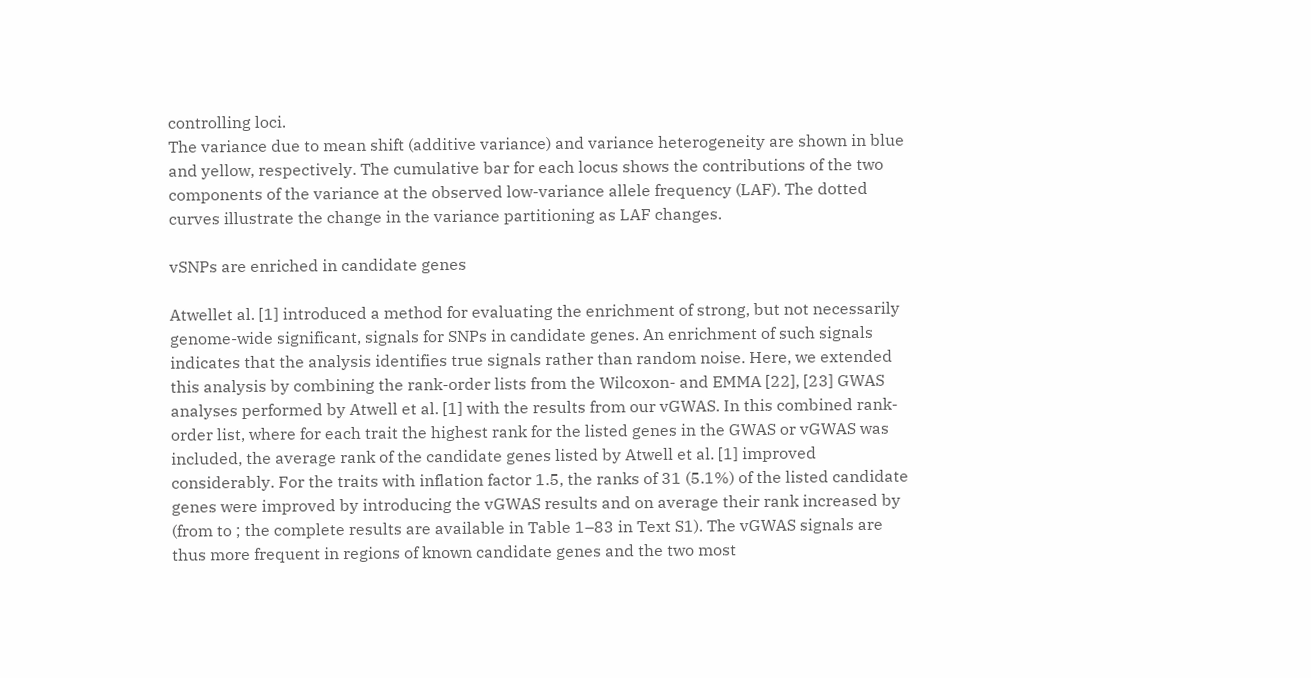controlling loci.
The variance due to mean shift (additive variance) and variance heterogeneity are shown in blue and yellow, respectively. The cumulative bar for each locus shows the contributions of the two components of the variance at the observed low-variance allele frequency (LAF). The dotted curves illustrate the change in the variance partitioning as LAF changes.

vSNPs are enriched in candidate genes

Atwellet al. [1] introduced a method for evaluating the enrichment of strong, but not necessarily genome-wide significant, signals for SNPs in candidate genes. An enrichment of such signals indicates that the analysis identifies true signals rather than random noise. Here, we extended this analysis by combining the rank-order lists from the Wilcoxon- and EMMA [22], [23] GWAS analyses performed by Atwell et al. [1] with the results from our vGWAS. In this combined rank-order list, where for each trait the highest rank for the listed genes in the GWAS or vGWAS was included, the average rank of the candidate genes listed by Atwell et al. [1] improved considerably. For the traits with inflation factor 1.5, the ranks of 31 (5.1%) of the listed candidate genes were improved by introducing the vGWAS results and on average their rank increased by (from to ; the complete results are available in Table 1–83 in Text S1). The vGWAS signals are thus more frequent in regions of known candidate genes and the two most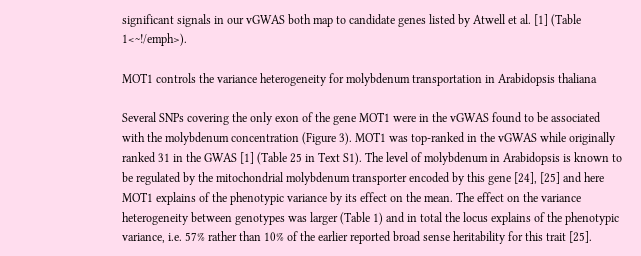significant signals in our vGWAS both map to candidate genes listed by Atwell et al. [1] (Table 1<~!/emph>).

MOT1 controls the variance heterogeneity for molybdenum transportation in Arabidopsis thaliana

Several SNPs covering the only exon of the gene MOT1 were in the vGWAS found to be associated with the molybdenum concentration (Figure 3). MOT1 was top-ranked in the vGWAS while originally ranked 31 in the GWAS [1] (Table 25 in Text S1). The level of molybdenum in Arabidopsis is known to be regulated by the mitochondrial molybdenum transporter encoded by this gene [24], [25] and here MOT1 explains of the phenotypic variance by its effect on the mean. The effect on the variance heterogeneity between genotypes was larger (Table 1) and in total the locus explains of the phenotypic variance, i.e. 57% rather than 10% of the earlier reported broad sense heritability for this trait [25].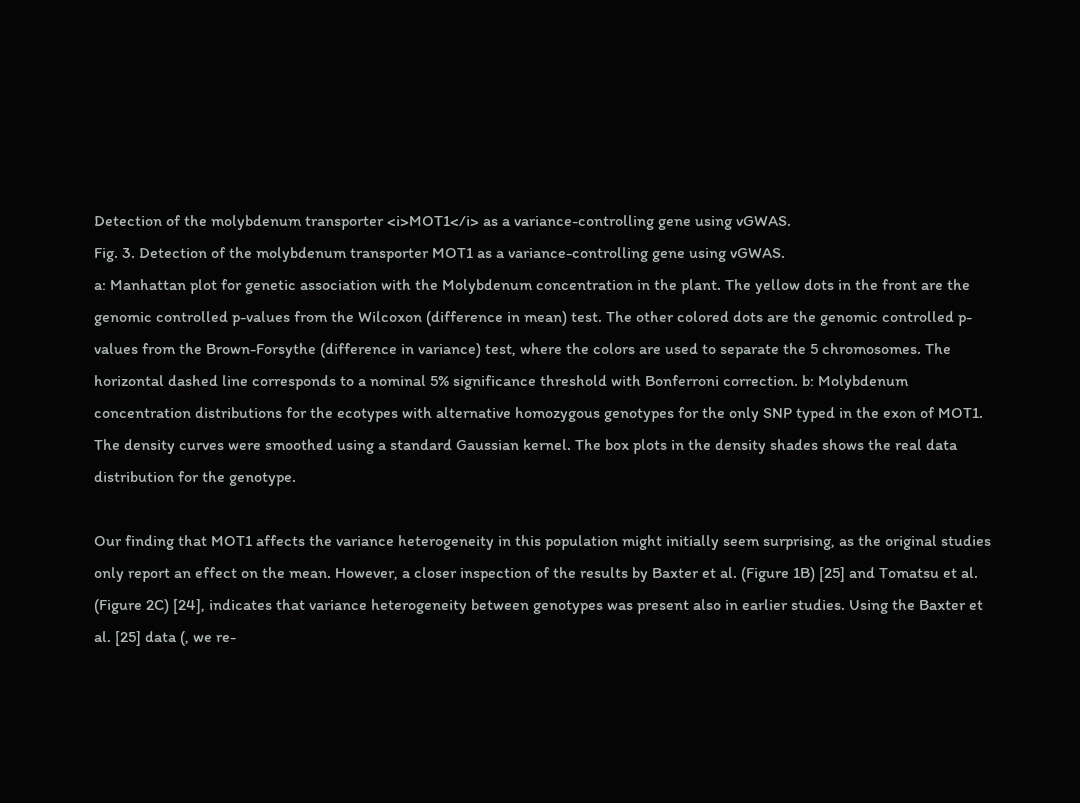Detection of the molybdenum transporter <i>MOT1</i> as a variance-controlling gene using vGWAS.
Fig. 3. Detection of the molybdenum transporter MOT1 as a variance-controlling gene using vGWAS.
a: Manhattan plot for genetic association with the Molybdenum concentration in the plant. The yellow dots in the front are the genomic controlled p-values from the Wilcoxon (difference in mean) test. The other colored dots are the genomic controlled p-values from the Brown-Forsythe (difference in variance) test, where the colors are used to separate the 5 chromosomes. The horizontal dashed line corresponds to a nominal 5% significance threshold with Bonferroni correction. b: Molybdenum concentration distributions for the ecotypes with alternative homozygous genotypes for the only SNP typed in the exon of MOT1. The density curves were smoothed using a standard Gaussian kernel. The box plots in the density shades shows the real data distribution for the genotype.

Our finding that MOT1 affects the variance heterogeneity in this population might initially seem surprising, as the original studies only report an effect on the mean. However, a closer inspection of the results by Baxter et al. (Figure 1B) [25] and Tomatsu et al. (Figure 2C) [24], indicates that variance heterogeneity between genotypes was present also in earlier studies. Using the Baxter et al. [25] data (, we re-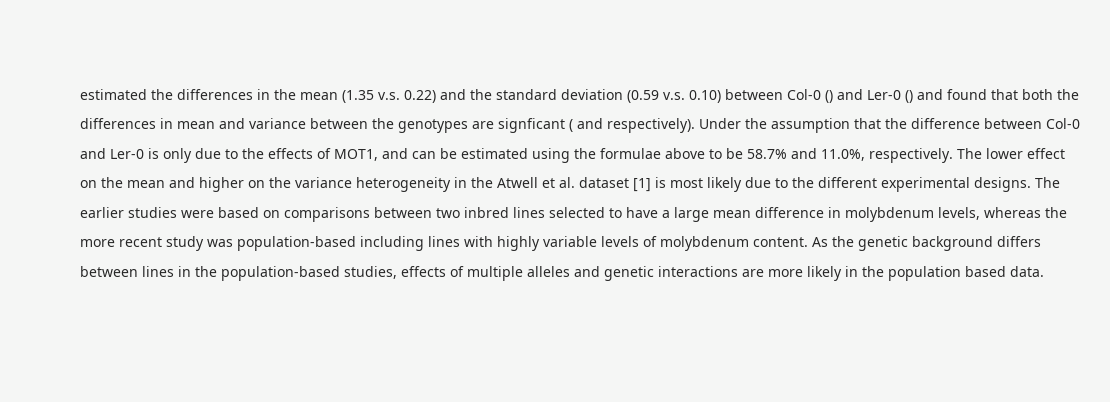estimated the differences in the mean (1.35 v.s. 0.22) and the standard deviation (0.59 v.s. 0.10) between Col-0 () and Ler-0 () and found that both the differences in mean and variance between the genotypes are signficant ( and respectively). Under the assumption that the difference between Col-0 and Ler-0 is only due to the effects of MOT1, and can be estimated using the formulae above to be 58.7% and 11.0%, respectively. The lower effect on the mean and higher on the variance heterogeneity in the Atwell et al. dataset [1] is most likely due to the different experimental designs. The earlier studies were based on comparisons between two inbred lines selected to have a large mean difference in molybdenum levels, whereas the more recent study was population-based including lines with highly variable levels of molybdenum content. As the genetic background differs between lines in the population-based studies, effects of multiple alleles and genetic interactions are more likely in the population based data.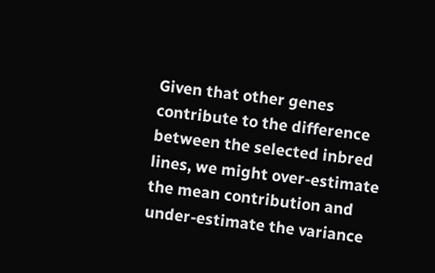Given that other genes contribute to the difference between the selected inbred lines, we might over-estimate the mean contribution and under-estimate the variance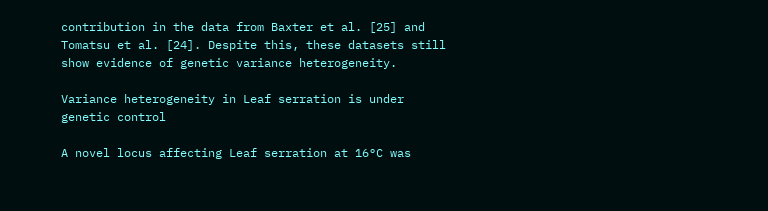contribution in the data from Baxter et al. [25] and Tomatsu et al. [24]. Despite this, these datasets still show evidence of genetic variance heterogeneity.

Variance heterogeneity in Leaf serration is under genetic control

A novel locus affecting Leaf serration at 16°C was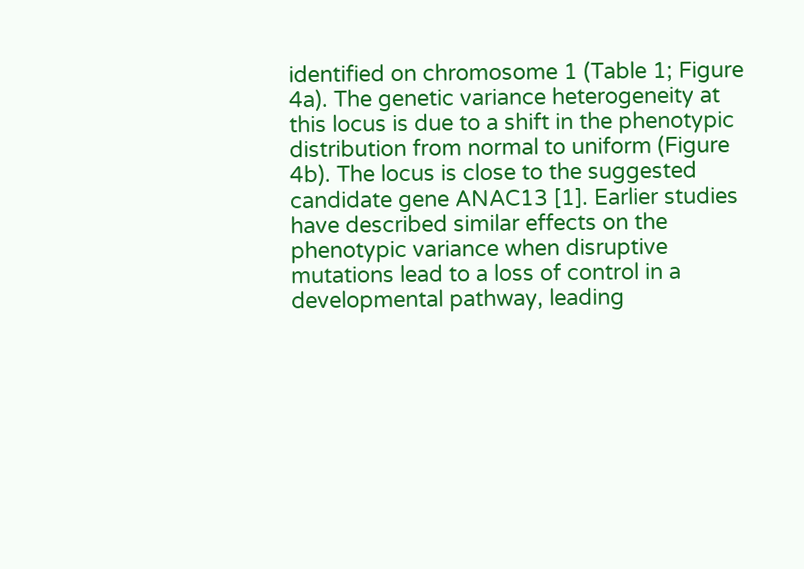identified on chromosome 1 (Table 1; Figure 4a). The genetic variance heterogeneity at this locus is due to a shift in the phenotypic distribution from normal to uniform (Figure 4b). The locus is close to the suggested candidate gene ANAC13 [1]. Earlier studies have described similar effects on the phenotypic variance when disruptive mutations lead to a loss of control in a developmental pathway, leading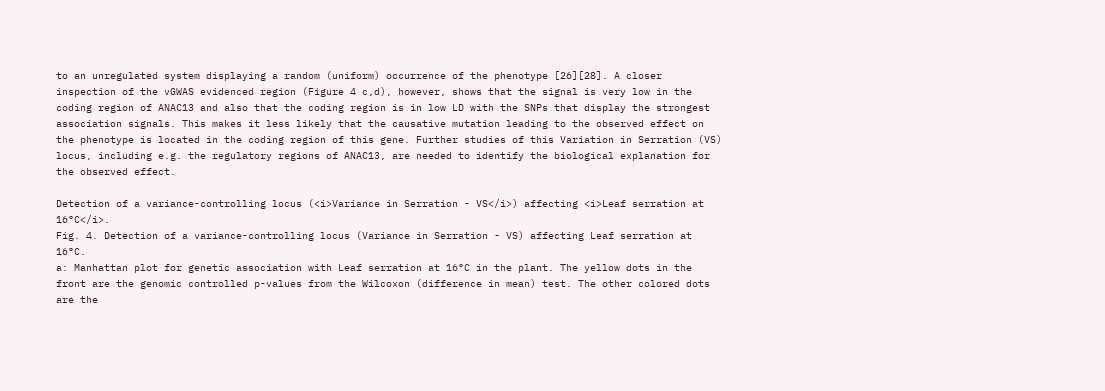to an unregulated system displaying a random (uniform) occurrence of the phenotype [26][28]. A closer inspection of the vGWAS evidenced region (Figure 4 c,d), however, shows that the signal is very low in the coding region of ANAC13 and also that the coding region is in low LD with the SNPs that display the strongest association signals. This makes it less likely that the causative mutation leading to the observed effect on the phenotype is located in the coding region of this gene. Further studies of this Variation in Serration (VS) locus, including e.g. the regulatory regions of ANAC13, are needed to identify the biological explanation for the observed effect.

Detection of a variance-controlling locus (<i>Variance in Serration - VS</i>) affecting <i>Leaf serration at 16°C</i>.
Fig. 4. Detection of a variance-controlling locus (Variance in Serration - VS) affecting Leaf serration at 16°C.
a: Manhattan plot for genetic association with Leaf serration at 16°C in the plant. The yellow dots in the front are the genomic controlled p-values from the Wilcoxon (difference in mean) test. The other colored dots are the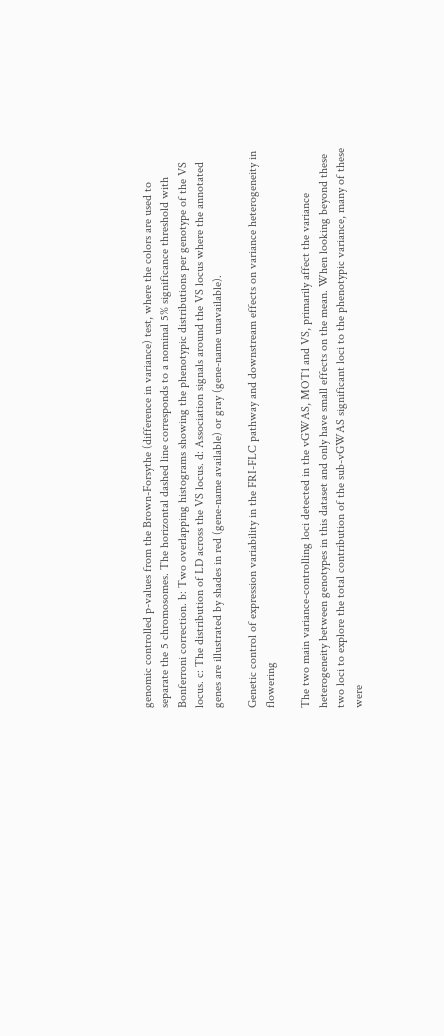genomic controlled p-values from the Brown-Forsythe (difference in variance) test, where the colors are used to separate the 5 chromosomes. The horizontal dashed line corresponds to a nominal 5% significance threshold with Bonferroni correction. b: Two overlapping histograms showing the phenotypic distributions per genotype of the VS locus. c: The distribution of LD across the VS locus. d: Association signals around the VS locus where the annotated genes are illustrated by shades in red (gene-name available) or gray (gene-name unavailable).

Genetic control of expression variability in the FRI-FLC pathway and downstream effects on variance heterogeneity in flowering

The two main variance-controlling loci detected in the vGWAS, MOT1 and VS, primarily affect the variance heterogeneity between genotypes in this dataset and only have small effects on the mean. When looking beyond these two loci to explore the total contribution of the sub-vGWAS significant loci to the phenotypic variance, many of these were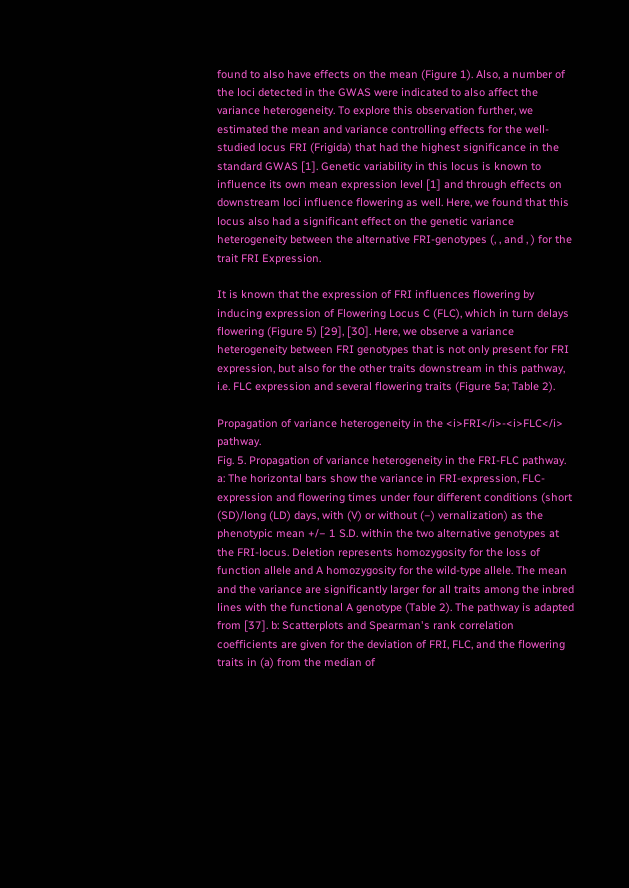found to also have effects on the mean (Figure 1). Also, a number of the loci detected in the GWAS were indicated to also affect the variance heterogeneity. To explore this observation further, we estimated the mean and variance controlling effects for the well-studied locus FRI (Frigida) that had the highest significance in the standard GWAS [1]. Genetic variability in this locus is known to influence its own mean expression level [1] and through effects on downstream loci influence flowering as well. Here, we found that this locus also had a significant effect on the genetic variance heterogeneity between the alternative FRI-genotypes (, , and , ) for the trait FRI Expression.

It is known that the expression of FRI influences flowering by inducing expression of Flowering Locus C (FLC), which in turn delays flowering (Figure 5) [29], [30]. Here, we observe a variance heterogeneity between FRI genotypes that is not only present for FRI expression, but also for the other traits downstream in this pathway, i.e. FLC expression and several flowering traits (Figure 5a; Table 2).

Propagation of variance heterogeneity in the <i>FRI</i>-<i>FLC</i> pathway.
Fig. 5. Propagation of variance heterogeneity in the FRI-FLC pathway.
a: The horizontal bars show the variance in FRI-expression, FLC-expression and flowering times under four different conditions (short (SD)/long (LD) days, with (V) or without (−) vernalization) as the phenotypic mean +/− 1 S.D. within the two alternative genotypes at the FRI-locus. Deletion represents homozygosity for the loss of function allele and A homozygosity for the wild-type allele. The mean and the variance are significantly larger for all traits among the inbred lines with the functional A genotype (Table 2). The pathway is adapted from [37]. b: Scatterplots and Spearman's rank correlation coefficients are given for the deviation of FRI, FLC, and the flowering traits in (a) from the median of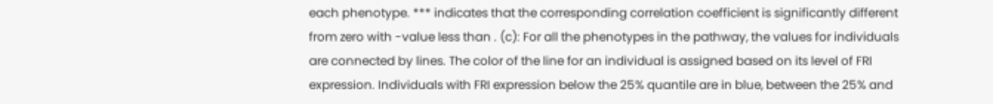each phenotype. *** indicates that the corresponding correlation coefficient is significantly different from zero with -value less than . (c): For all the phenotypes in the pathway, the values for individuals are connected by lines. The color of the line for an individual is assigned based on its level of FRI expression. Individuals with FRI expression below the 25% quantile are in blue, between the 25% and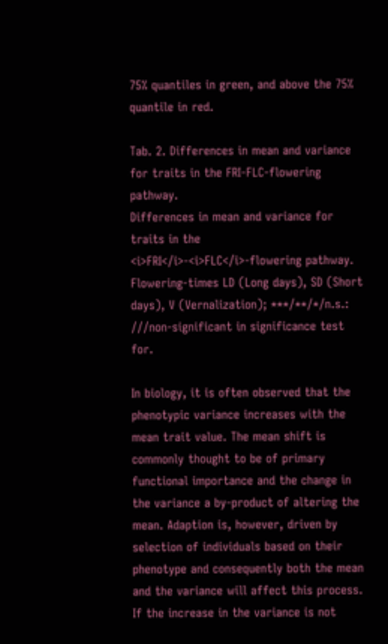75% quantiles in green, and above the 75% quantile in red.

Tab. 2. Differences in mean and variance for traits in the FRI-FLC-flowering pathway.
Differences in mean and variance for traits in the <i>FRI</i>-<i>FLC</i>-flowering pathway.
Flowering-times LD (Long days), SD (Short days), V (Vernalization); ***/**/*/n.s.: ///non-significant in significance test for.

In biology, it is often observed that the phenotypic variance increases with the mean trait value. The mean shift is commonly thought to be of primary functional importance and the change in the variance a by-product of altering the mean. Adaption is, however, driven by selection of individuals based on their phenotype and consequently both the mean and the variance will affect this process. If the increase in the variance is not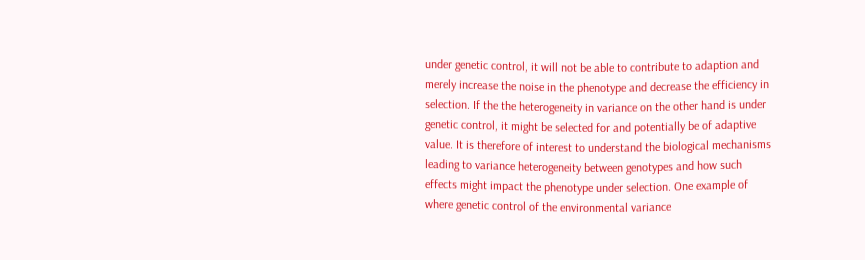under genetic control, it will not be able to contribute to adaption and merely increase the noise in the phenotype and decrease the efficiency in selection. If the the heterogeneity in variance on the other hand is under genetic control, it might be selected for and potentially be of adaptive value. It is therefore of interest to understand the biological mechanisms leading to variance heterogeneity between genotypes and how such effects might impact the phenotype under selection. One example of where genetic control of the environmental variance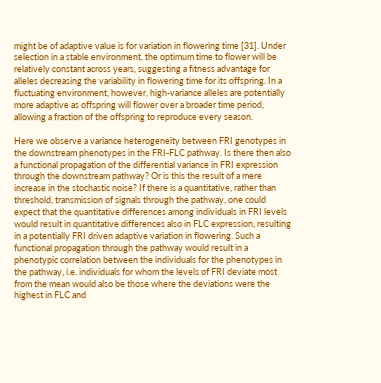might be of adaptive value is for variation in flowering time [31]. Under selection in a stable environment, the optimum time to flower will be relatively constant across years, suggesting a fitness advantage for alleles decreasing the variability in flowering time for its offspring. In a fluctuating environment, however, high-variance alleles are potentially more adaptive as offspring will flower over a broader time period, allowing a fraction of the offspring to reproduce every season.

Here we observe a variance heterogeneity between FRI genotypes in the downstream phenotypes in the FRI-FLC pathway. Is there then also a functional propagation of the differential variance in FRI expression through the downstream pathway? Or is this the result of a mere increase in the stochastic noise? If there is a quantitative, rather than threshold, transmission of signals through the pathway, one could expect that the quantitative differences among individuals in FRI levels would result in quantitative differences also in FLC expression, resulting in a potentially FRI driven adaptive variation in flowering. Such a functional propagation through the pathway would result in a phenotypic correlation between the individuals for the phenotypes in the pathway, i.e. individuals for whom the levels of FRI deviate most from the mean would also be those where the deviations were the highest in FLC and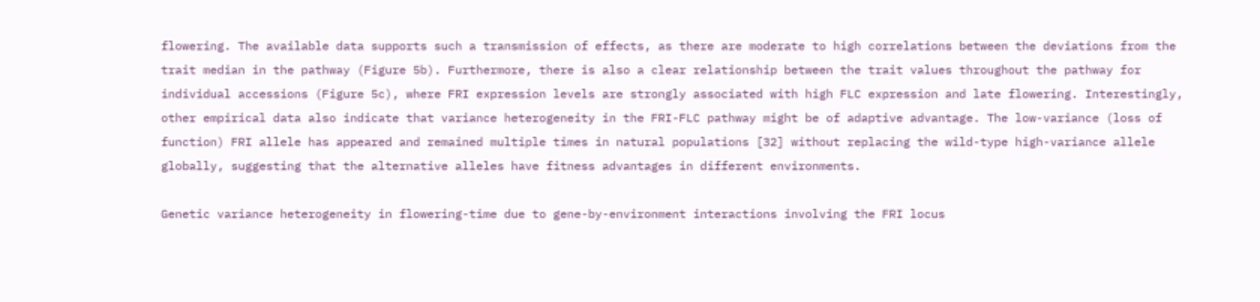flowering. The available data supports such a transmission of effects, as there are moderate to high correlations between the deviations from the trait median in the pathway (Figure 5b). Furthermore, there is also a clear relationship between the trait values throughout the pathway for individual accessions (Figure 5c), where FRI expression levels are strongly associated with high FLC expression and late flowering. Interestingly, other empirical data also indicate that variance heterogeneity in the FRI-FLC pathway might be of adaptive advantage. The low-variance (loss of function) FRI allele has appeared and remained multiple times in natural populations [32] without replacing the wild-type high-variance allele globally, suggesting that the alternative alleles have fitness advantages in different environments.

Genetic variance heterogeneity in flowering-time due to gene-by-environment interactions involving the FRI locus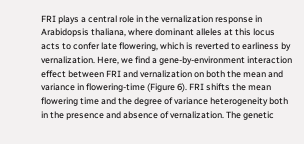FRI plays a central role in the vernalization response in Arabidopsis thaliana, where dominant alleles at this locus acts to confer late flowering, which is reverted to earliness by vernalization. Here, we find a gene-by-environment interaction effect between FRI and vernalization on both the mean and variance in flowering-time (Figure 6). FRI shifts the mean flowering time and the degree of variance heterogeneity both in the presence and absence of vernalization. The genetic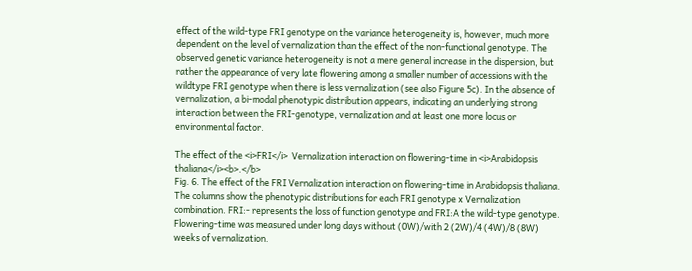effect of the wild-type FRI genotype on the variance heterogeneity is, however, much more dependent on the level of vernalization than the effect of the non-functional genotype. The observed genetic variance heterogeneity is not a mere general increase in the dispersion, but rather the appearance of very late flowering among a smaller number of accessions with the wildtype FRI genotype when there is less vernalization (see also Figure 5c). In the absence of vernalization, a bi-modal phenotypic distribution appears, indicating an underlying strong interaction between the FRI-genotype, vernalization and at least one more locus or environmental factor.

The effect of the <i>FRI</i>  Vernalization interaction on flowering-time in <i>Arabidopsis thaliana</i><b>.</b>
Fig. 6. The effect of the FRI Vernalization interaction on flowering-time in Arabidopsis thaliana.
The columns show the phenotypic distributions for each FRI genotype x Vernalization combination. FRI:- represents the loss of function genotype and FRI:A the wild-type genotype. Flowering-time was measured under long days without (0W)/with 2 (2W)/4 (4W)/8 (8W) weeks of vernalization.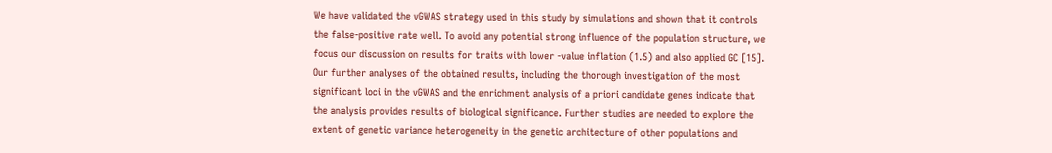We have validated the vGWAS strategy used in this study by simulations and shown that it controls the false-positive rate well. To avoid any potential strong influence of the population structure, we focus our discussion on results for traits with lower -value inflation (1.5) and also applied GC [15]. Our further analyses of the obtained results, including the thorough investigation of the most significant loci in the vGWAS and the enrichment analysis of a priori candidate genes indicate that the analysis provides results of biological significance. Further studies are needed to explore the extent of genetic variance heterogeneity in the genetic architecture of other populations and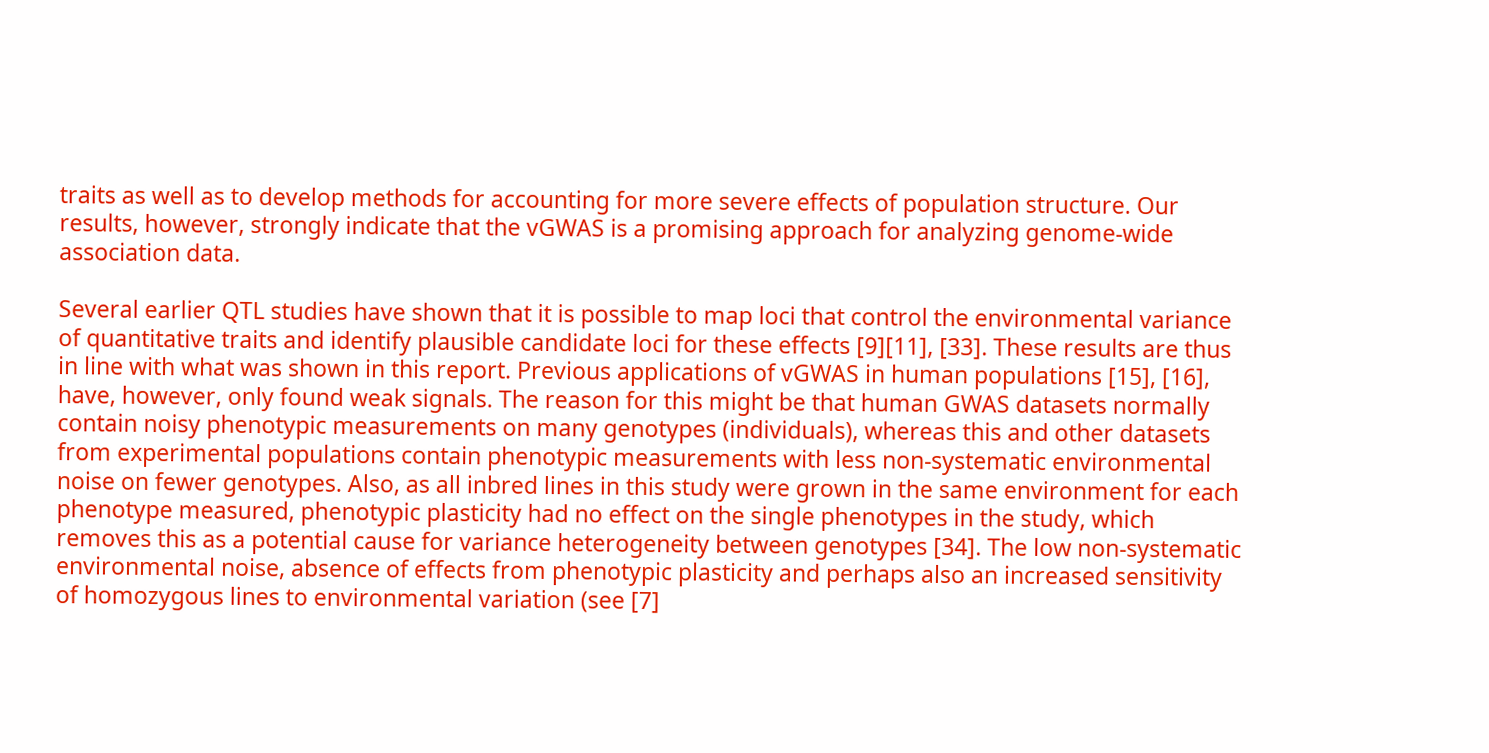traits as well as to develop methods for accounting for more severe effects of population structure. Our results, however, strongly indicate that the vGWAS is a promising approach for analyzing genome-wide association data.

Several earlier QTL studies have shown that it is possible to map loci that control the environmental variance of quantitative traits and identify plausible candidate loci for these effects [9][11], [33]. These results are thus in line with what was shown in this report. Previous applications of vGWAS in human populations [15], [16], have, however, only found weak signals. The reason for this might be that human GWAS datasets normally contain noisy phenotypic measurements on many genotypes (individuals), whereas this and other datasets from experimental populations contain phenotypic measurements with less non-systematic environmental noise on fewer genotypes. Also, as all inbred lines in this study were grown in the same environment for each phenotype measured, phenotypic plasticity had no effect on the single phenotypes in the study, which removes this as a potential cause for variance heterogeneity between genotypes [34]. The low non-systematic environmental noise, absence of effects from phenotypic plasticity and perhaps also an increased sensitivity of homozygous lines to environmental variation (see [7]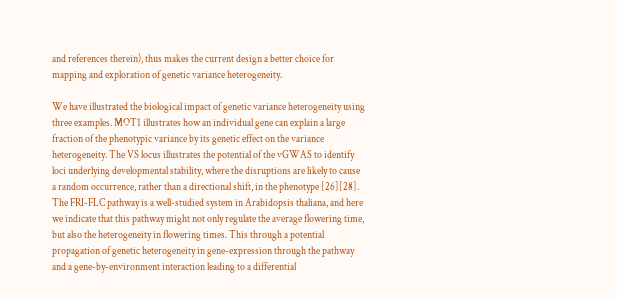and references therein), thus makes the current design a better choice for mapping and exploration of genetic variance heterogeneity.

We have illustrated the biological impact of genetic variance heterogeneity using three examples. MOT1 illustrates how an individual gene can explain a large fraction of the phenotypic variance by its genetic effect on the variance heterogeneity. The VS locus illustrates the potential of the vGWAS to identify loci underlying developmental stability, where the disruptions are likely to cause a random occurrence, rather than a directional shift, in the phenotype [26][28]. The FRI-FLC pathway is a well-studied system in Arabidopsis thaliana, and here we indicate that this pathway might not only regulate the average flowering time, but also the heterogeneity in flowering times. This through a potential propagation of genetic heterogeneity in gene-expression through the pathway and a gene-by-environment interaction leading to a differential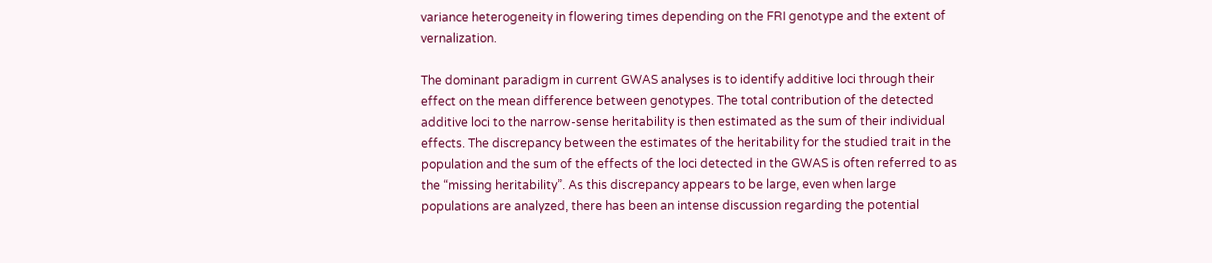variance heterogeneity in flowering times depending on the FRI genotype and the extent of vernalization.

The dominant paradigm in current GWAS analyses is to identify additive loci through their effect on the mean difference between genotypes. The total contribution of the detected additive loci to the narrow-sense heritability is then estimated as the sum of their individual effects. The discrepancy between the estimates of the heritability for the studied trait in the population and the sum of the effects of the loci detected in the GWAS is often referred to as the “missing heritability”. As this discrepancy appears to be large, even when large populations are analyzed, there has been an intense discussion regarding the potential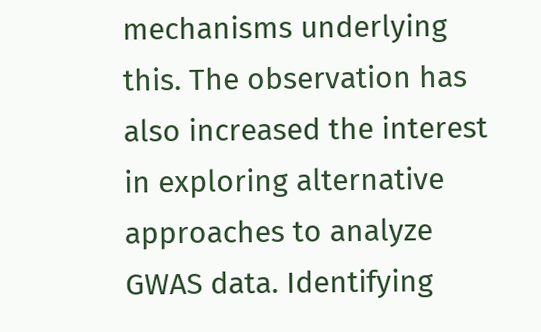mechanisms underlying this. The observation has also increased the interest in exploring alternative approaches to analyze GWAS data. Identifying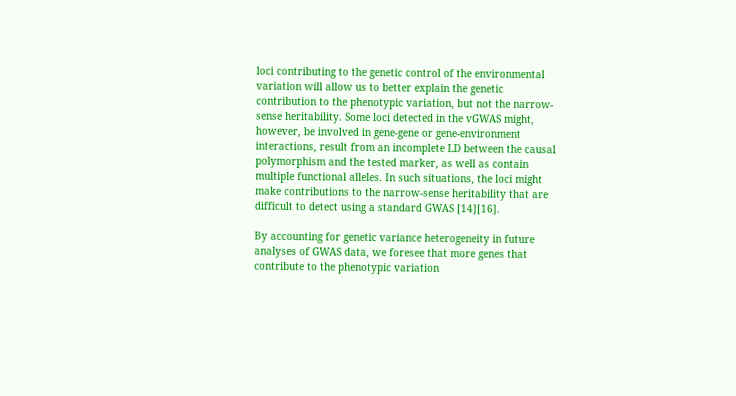loci contributing to the genetic control of the environmental variation will allow us to better explain the genetic contribution to the phenotypic variation, but not the narrow-sense heritability. Some loci detected in the vGWAS might, however, be involved in gene-gene or gene-environment interactions, result from an incomplete LD between the causal polymorphism and the tested marker, as well as contain multiple functional alleles. In such situations, the loci might make contributions to the narrow-sense heritability that are difficult to detect using a standard GWAS [14][16].

By accounting for genetic variance heterogeneity in future analyses of GWAS data, we foresee that more genes that contribute to the phenotypic variation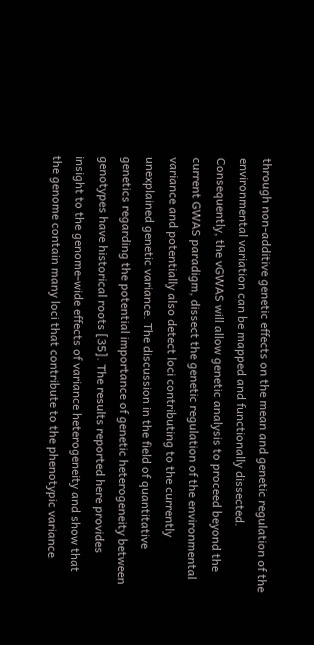through non-additive genetic effects on the mean and genetic regulation of the environmental variation can be mapped and functionally dissected. Consequently, the vGWAS will allow genetic analysis to proceed beyond the current GWAS paradigm, dissect the genetic regulation of the environmental variance and potentially also detect loci contributing to the currently unexplained genetic variance. The discussion in the field of quantitative genetics regarding the potential importance of genetic heterogeneity between genotypes have historical roots [35]. The results reported here provides insight to the genome-wide effects of variance heterogeneity and show that the genome contain many loci that contribute to the phenotypic variance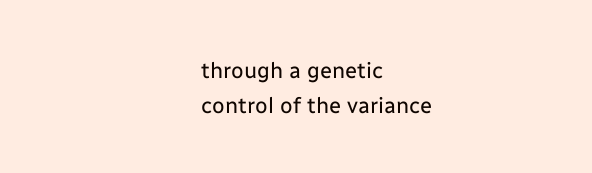through a genetic control of the variance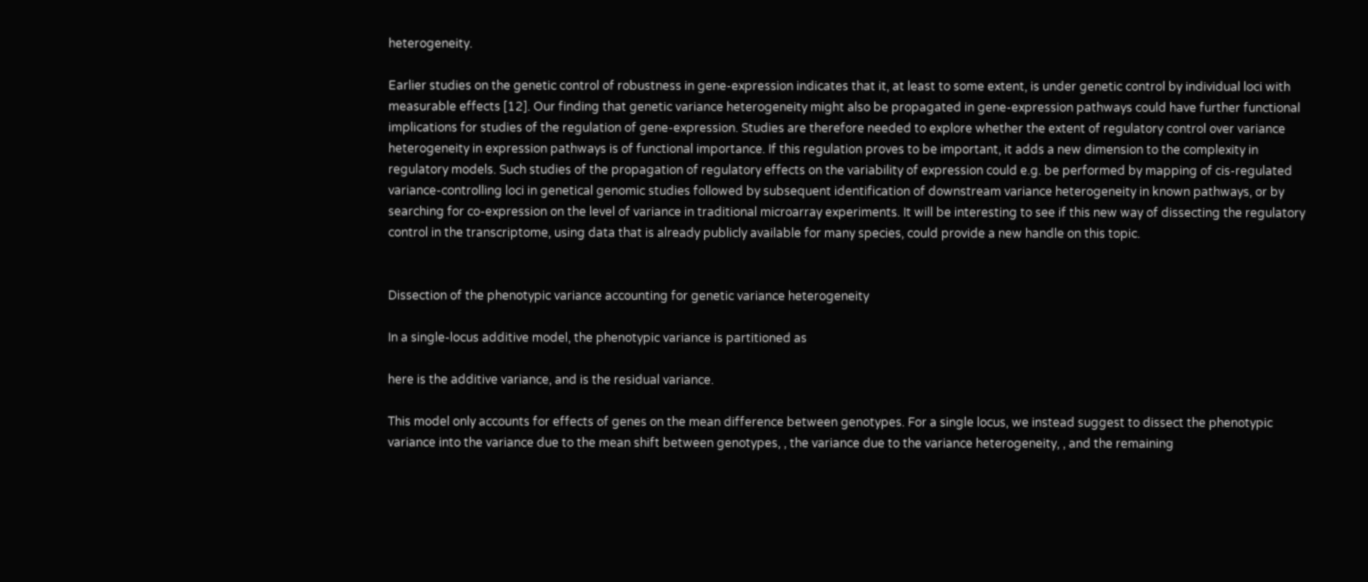heterogeneity.

Earlier studies on the genetic control of robustness in gene-expression indicates that it, at least to some extent, is under genetic control by individual loci with measurable effects [12]. Our finding that genetic variance heterogeneity might also be propagated in gene-expression pathways could have further functional implications for studies of the regulation of gene-expression. Studies are therefore needed to explore whether the extent of regulatory control over variance heterogeneity in expression pathways is of functional importance. If this regulation proves to be important, it adds a new dimension to the complexity in regulatory models. Such studies of the propagation of regulatory effects on the variability of expression could e.g. be performed by mapping of cis-regulated variance-controlling loci in genetical genomic studies followed by subsequent identification of downstream variance heterogeneity in known pathways, or by searching for co-expression on the level of variance in traditional microarray experiments. It will be interesting to see if this new way of dissecting the regulatory control in the transcriptome, using data that is already publicly available for many species, could provide a new handle on this topic.


Dissection of the phenotypic variance accounting for genetic variance heterogeneity

In a single-locus additive model, the phenotypic variance is partitioned as

here is the additive variance, and is the residual variance.

This model only accounts for effects of genes on the mean difference between genotypes. For a single locus, we instead suggest to dissect the phenotypic variance into the variance due to the mean shift between genotypes, , the variance due to the variance heterogeneity, , and the remaining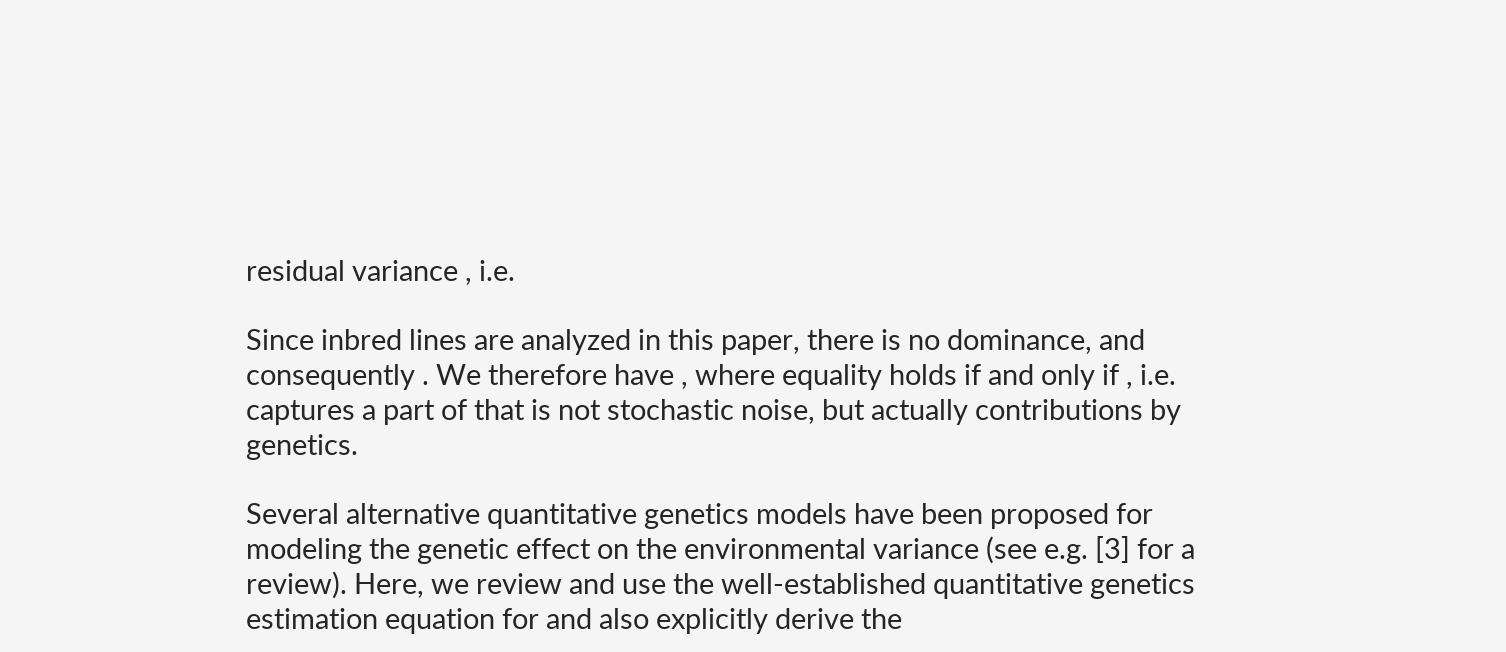residual variance , i.e.

Since inbred lines are analyzed in this paper, there is no dominance, and consequently . We therefore have , where equality holds if and only if , i.e. captures a part of that is not stochastic noise, but actually contributions by genetics.

Several alternative quantitative genetics models have been proposed for modeling the genetic effect on the environmental variance (see e.g. [3] for a review). Here, we review and use the well-established quantitative genetics estimation equation for and also explicitly derive the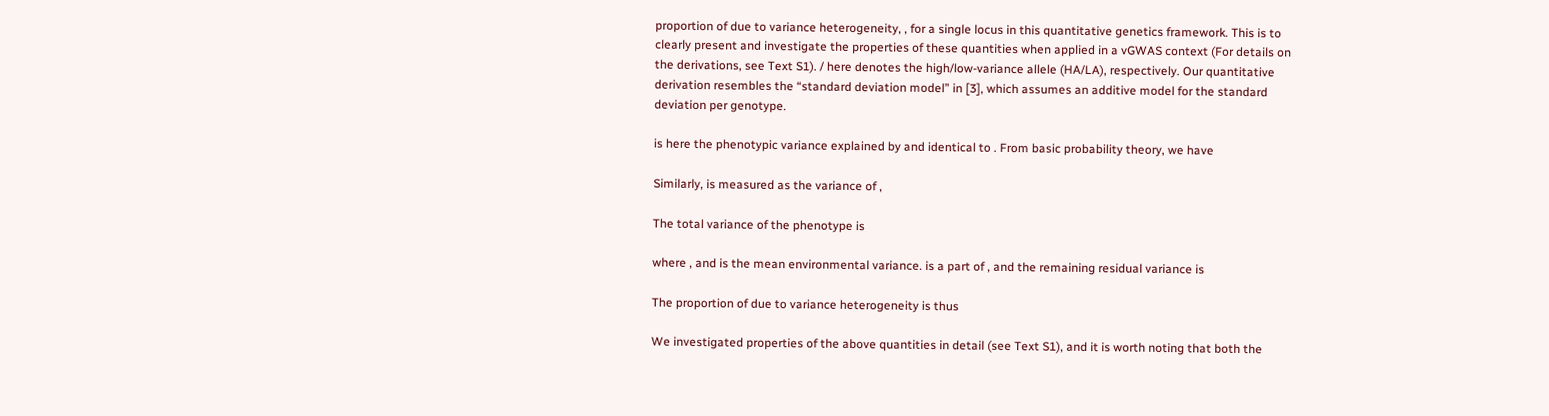proportion of due to variance heterogeneity, , for a single locus in this quantitative genetics framework. This is to clearly present and investigate the properties of these quantities when applied in a vGWAS context (For details on the derivations, see Text S1). / here denotes the high/low-variance allele (HA/LA), respectively. Our quantitative derivation resembles the “standard deviation model” in [3], which assumes an additive model for the standard deviation per genotype.

is here the phenotypic variance explained by and identical to . From basic probability theory, we have

Similarly, is measured as the variance of ,

The total variance of the phenotype is

where , and is the mean environmental variance. is a part of , and the remaining residual variance is

The proportion of due to variance heterogeneity is thus

We investigated properties of the above quantities in detail (see Text S1), and it is worth noting that both the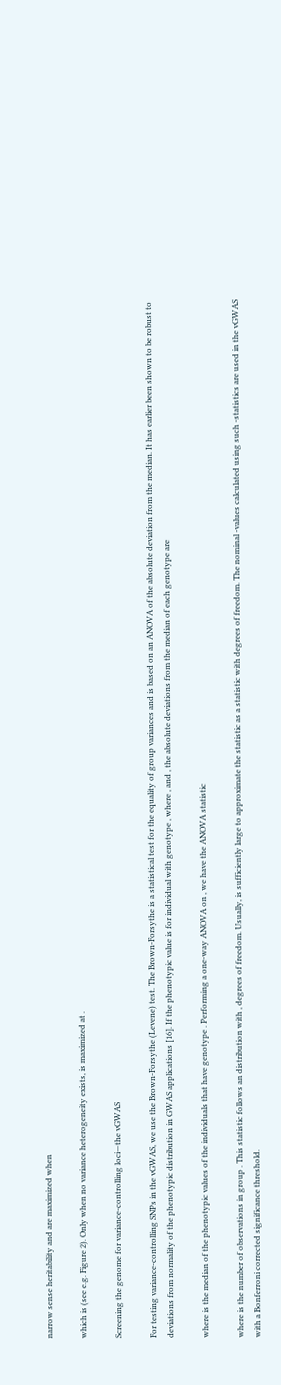narrow sense heritability and are maximized when

which is (see e.g. Figure 2). Only when no variance heterogeneity exists, is maximized at .

Screening the genome for variance-controlling loci—the vGWAS

For testing variance-controlling SNPs in the vGWAS, we use the Brown-Forsythe (Levene) test. The Brown-Forsythe is a statistical test for the equality of group variances and is based on an ANOVA of the absolute deviation from the median. It has earlier been shown to be robust to deviations from normality of the phenotypic distribution in GWAS applications [16]. If the phenotypic value is for individual with genotype , where , and , the absolute deviations from the median of each genotype are

where is the median of the phenotypic values of the individuals that have genotype . Performing a one-way ANOVA on , we have the ANOVA statistic

where is the number of observations in group . This statistic follows an distribution with , degrees of freedom. Usually, is sufficiently large to approximate the statistic as a statistic with degrees of freedom. The nominal -values calculated using such -statistics are used in the vGWAS with a Bonferroni corrected significance threshold.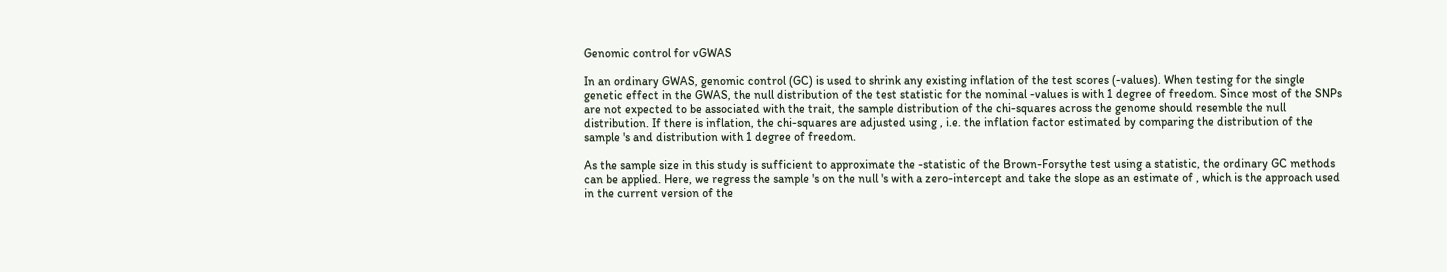Genomic control for vGWAS

In an ordinary GWAS, genomic control (GC) is used to shrink any existing inflation of the test scores (-values). When testing for the single genetic effect in the GWAS, the null distribution of the test statistic for the nominal -values is with 1 degree of freedom. Since most of the SNPs are not expected to be associated with the trait, the sample distribution of the chi-squares across the genome should resemble the null distribution. If there is inflation, the chi-squares are adjusted using , i.e. the inflation factor estimated by comparing the distribution of the sample 's and distribution with 1 degree of freedom.

As the sample size in this study is sufficient to approximate the -statistic of the Brown-Forsythe test using a statistic, the ordinary GC methods can be applied. Here, we regress the sample 's on the null 's with a zero-intercept and take the slope as an estimate of , which is the approach used in the current version of the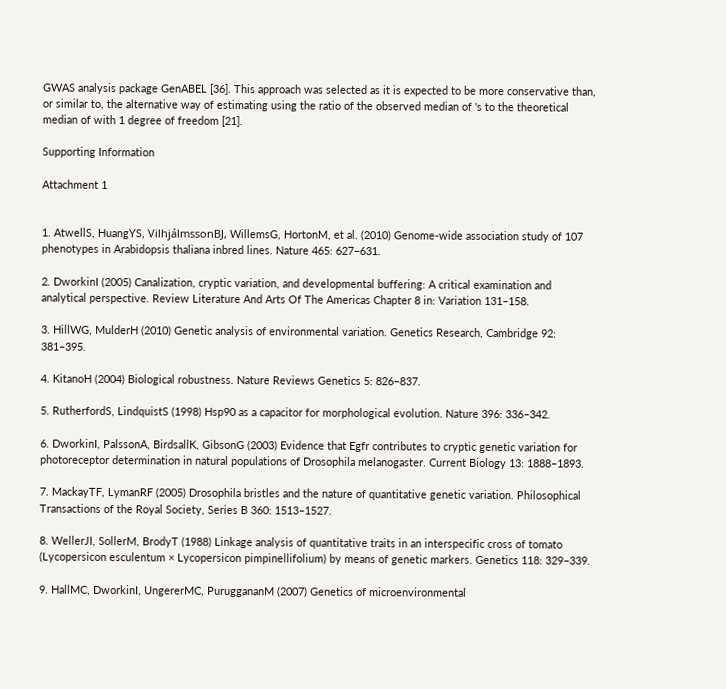GWAS analysis package GenABEL [36]. This approach was selected as it is expected to be more conservative than, or similar to, the alternative way of estimating using the ratio of the observed median of 's to the theoretical median of with 1 degree of freedom [21].

Supporting Information

Attachment 1


1. AtwellS, HuangYS, VilhjálmssonBJ, WillemsG, HortonM, et al. (2010) Genome-wide association study of 107 phenotypes in Arabidopsis thaliana inbred lines. Nature 465: 627–631.

2. DworkinI (2005) Canalization, cryptic variation, and developmental buffering: A critical examination and analytical perspective. Review Literature And Arts Of The Americas Chapter 8 in: Variation 131–158.

3. HillWG, MulderH (2010) Genetic analysis of environmental variation. Genetics Research, Cambridge 92: 381–395.

4. KitanoH (2004) Biological robustness. Nature Reviews Genetics 5: 826–837.

5. RutherfordS, LindquistS (1998) Hsp90 as a capacitor for morphological evolution. Nature 396: 336–342.

6. DworkinI, PalssonA, BirdsallK, GibsonG (2003) Evidence that Egfr contributes to cryptic genetic variation for photoreceptor determination in natural populations of Drosophila melanogaster. Current Biology 13: 1888–1893.

7. MackayTF, LymanRF (2005) Drosophila bristles and the nature of quantitative genetic variation. Philosophical Transactions of the Royal Society, Series B 360: 1513–1527.

8. WellerJI, SollerM, BrodyT (1988) Linkage analysis of quantitative traits in an interspecific cross of tomato (Lycopersicon esculentum × Lycopersicon pimpinellifolium) by means of genetic markers. Genetics 118: 329–339.

9. HallMC, DworkinI, UngererMC, PuruggananM (2007) Genetics of microenvironmental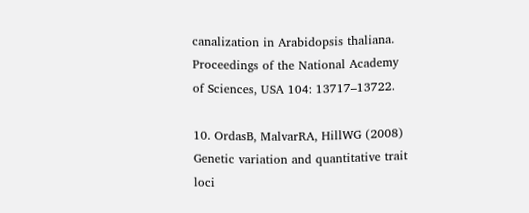canalization in Arabidopsis thaliana. Proceedings of the National Academy of Sciences, USA 104: 13717–13722.

10. OrdasB, MalvarRA, HillWG (2008) Genetic variation and quantitative trait loci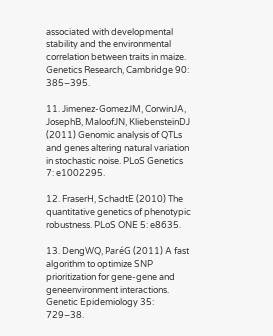associated with developmental stability and the environmental correlation between traits in maize. Genetics Research, Cambridge 90: 385–395.

11. Jimenez-GomezJM, CorwinJA, JosephB, MaloofJN, KliebensteinDJ (2011) Genomic analysis of QTLs and genes altering natural variation in stochastic noise. PLoS Genetics 7: e1002295.

12. FraserH, SchadtE (2010) The quantitative genetics of phenotypic robustness. PLoS ONE 5: e8635.

13. DengWQ, ParéG (2011) A fast algorithm to optimize SNP prioritization for gene-gene and geneenvironment interactions. Genetic Epidemiology 35: 729–38.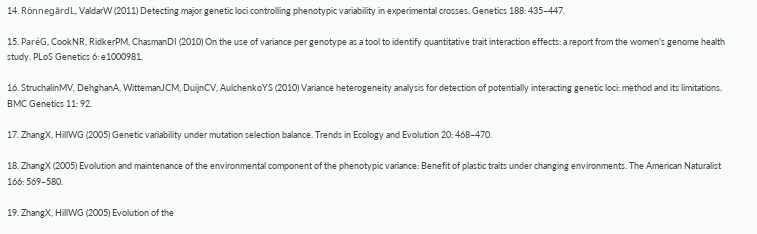14. RönnegårdL, ValdarW (2011) Detecting major genetic loci controlling phenotypic variability in experimental crosses. Genetics 188: 435–447.

15. ParéG, CookNR, RidkerPM, ChasmanDI (2010) On the use of variance per genotype as a tool to identify quantitative trait interaction effects: a report from the women's genome health study. PLoS Genetics 6: e1000981.

16. StruchalinMV, DehghanA, WittemanJCM, DuijnCV, AulchenkoYS (2010) Variance heterogeneity analysis for detection of potentially interacting genetic loci: method and its limitations. BMC Genetics 11: 92.

17. ZhangX, HillWG (2005) Genetic variability under mutation selection balance. Trends in Ecology and Evolution 20: 468–470.

18. ZhangX (2005) Evolution and maintenance of the environmental component of the phenotypic variance: Benefit of plastic traits under changing environments. The American Naturalist 166: 569–580.

19. ZhangX, HillWG (2005) Evolution of the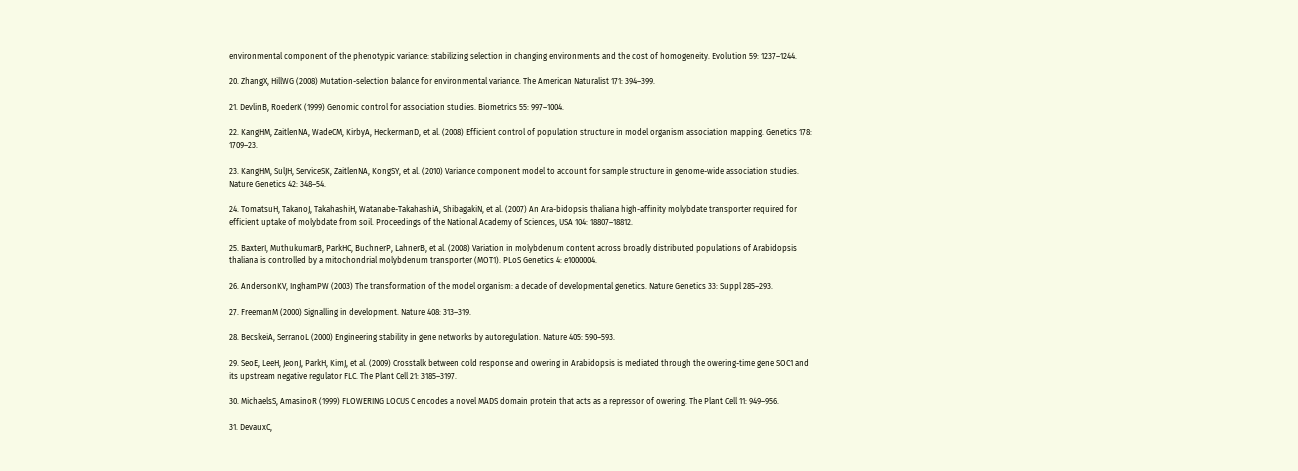environmental component of the phenotypic variance: stabilizing selection in changing environments and the cost of homogeneity. Evolution 59: 1237–1244.

20. ZhangX, HillWG (2008) Mutation-selection balance for environmental variance. The American Naturalist 171: 394–399.

21. DevlinB, RoederK (1999) Genomic control for association studies. Biometrics 55: 997–1004.

22. KangHM, ZaitlenNA, WadeCM, KirbyA, HeckermanD, et al. (2008) Efficient control of population structure in model organism association mapping. Genetics 178: 1709–23.

23. KangHM, SulJH, ServiceSK, ZaitlenNA, KongSY, et al. (2010) Variance component model to account for sample structure in genome-wide association studies. Nature Genetics 42: 348–54.

24. TomatsuH, TakanoJ, TakahashiH, Watanabe-TakahashiA, ShibagakiN, et al. (2007) An Ara-bidopsis thaliana high-affinity molybdate transporter required for efficient uptake of molybdate from soil. Proceedings of the National Academy of Sciences, USA 104: 18807–18812.

25. BaxterI, MuthukumarB, ParkHC, BuchnerP, LahnerB, et al. (2008) Variation in molybdenum content across broadly distributed populations of Arabidopsis thaliana is controlled by a mitochondrial molybdenum transporter (MOT1). PLoS Genetics 4: e1000004.

26. AndersonKV, InghamPW (2003) The transformation of the model organism: a decade of developmental genetics. Nature Genetics 33: Suppl 285–293.

27. FreemanM (2000) Signalling in development. Nature 408: 313–319.

28. BecskeiA, SerranoL (2000) Engineering stability in gene networks by autoregulation. Nature 405: 590–593.

29. SeoE, LeeH, JeonJ, ParkH, KimJ, et al. (2009) Crosstalk between cold response and owering in Arabidopsis is mediated through the owering-time gene SOC1 and its upstream negative regulator FLC. The Plant Cell 21: 3185–3197.

30. MichaelsS, AmasinoR (1999) FLOWERING LOCUS C encodes a novel MADS domain protein that acts as a repressor of owering. The Plant Cell 11: 949–956.

31. DevauxC,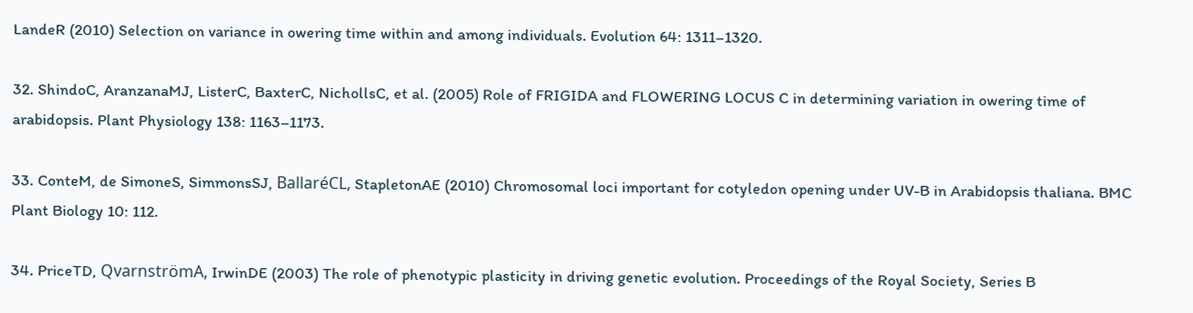LandeR (2010) Selection on variance in owering time within and among individuals. Evolution 64: 1311–1320.

32. ShindoC, AranzanaMJ, ListerC, BaxterC, NichollsC, et al. (2005) Role of FRIGIDA and FLOWERING LOCUS C in determining variation in owering time of arabidopsis. Plant Physiology 138: 1163–1173.

33. ConteM, de SimoneS, SimmonsSJ, BallaréCL, StapletonAE (2010) Chromosomal loci important for cotyledon opening under UV-B in Arabidopsis thaliana. BMC Plant Biology 10: 112.

34. PriceTD, QvarnströmA, IrwinDE (2003) The role of phenotypic plasticity in driving genetic evolution. Proceedings of the Royal Society, Series B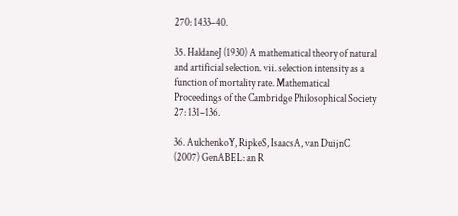270: 1433–40.

35. HaldaneJ (1930) A mathematical theory of natural and artificial selection. vii. selection intensity as a function of mortality rate. Mathematical Proceedings of the Cambridge Philosophical Society 27: 131–136.

36. AulchenkoY, RipkeS, IsaacsA, van DuijnC (2007) GenABEL: an R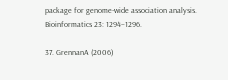package for genome-wide association analysis. Bioinformatics 23: 1294–1296.

37. GrennanA (2006)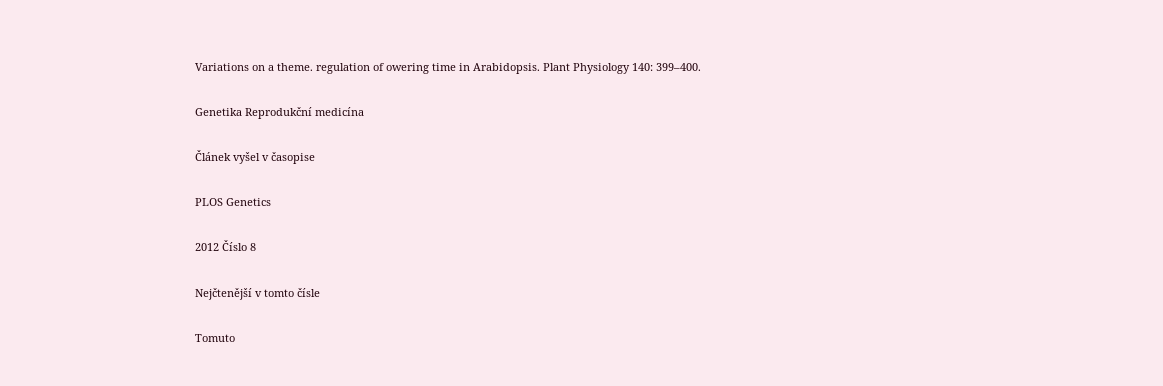Variations on a theme. regulation of owering time in Arabidopsis. Plant Physiology 140: 399–400.

Genetika Reprodukční medicína

Článek vyšel v časopise

PLOS Genetics

2012 Číslo 8

Nejčtenější v tomto čísle

Tomuto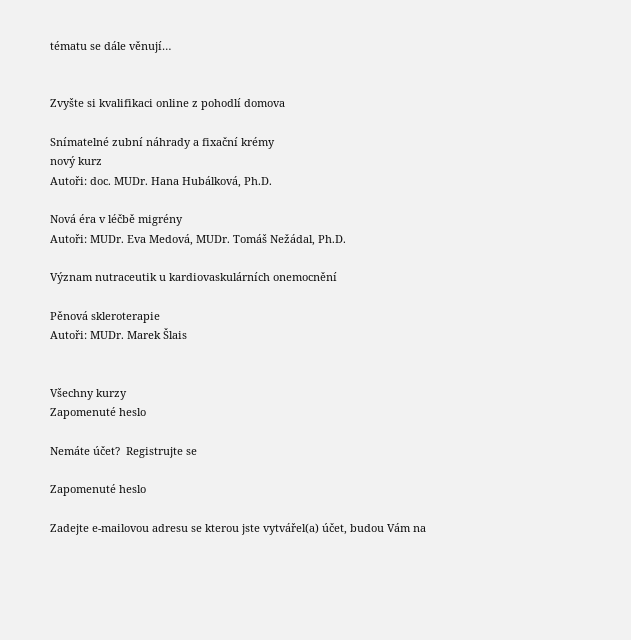tématu se dále věnují…


Zvyšte si kvalifikaci online z pohodlí domova

Snímatelné zubní náhrady a fixační krémy
nový kurz
Autoři: doc. MUDr. Hana Hubálková, Ph.D.

Nová éra v léčbě migrény
Autoři: MUDr. Eva Medová, MUDr. Tomáš Nežádal, Ph.D.

Význam nutraceutik u kardiovaskulárních onemocnění

Pěnová skleroterapie
Autoři: MUDr. Marek Šlais


Všechny kurzy
Zapomenuté heslo

Nemáte účet?  Registrujte se

Zapomenuté heslo

Zadejte e-mailovou adresu se kterou jste vytvářel(a) účet, budou Vám na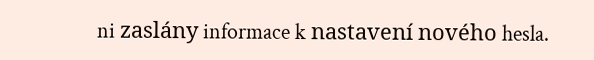ni zaslány informace k nastavení nového hesla.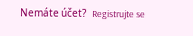Nemáte účet?  Registrujte se